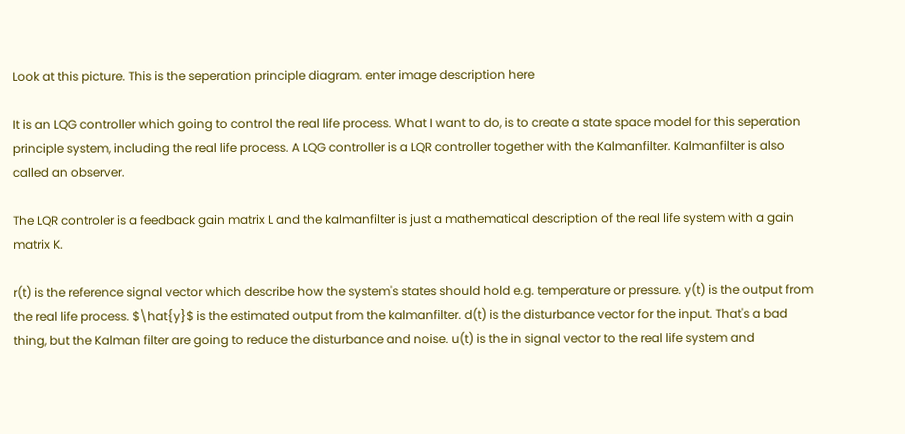Look at this picture. This is the seperation principle diagram. enter image description here

It is an LQG controller which going to control the real life process. What I want to do, is to create a state space model for this seperation principle system, including the real life process. A LQG controller is a LQR controller together with the Kalmanfilter. Kalmanfilter is also called an observer.

The LQR controler is a feedback gain matrix L and the kalmanfilter is just a mathematical description of the real life system with a gain matrix K.

r(t) is the reference signal vector which describe how the system's states should hold e.g. temperature or pressure. y(t) is the output from the real life process. $\hat{y}$ is the estimated output from the kalmanfilter. d(t) is the disturbance vector for the input. That's a bad thing, but the Kalman filter are going to reduce the disturbance and noise. u(t) is the in signal vector to the real life system and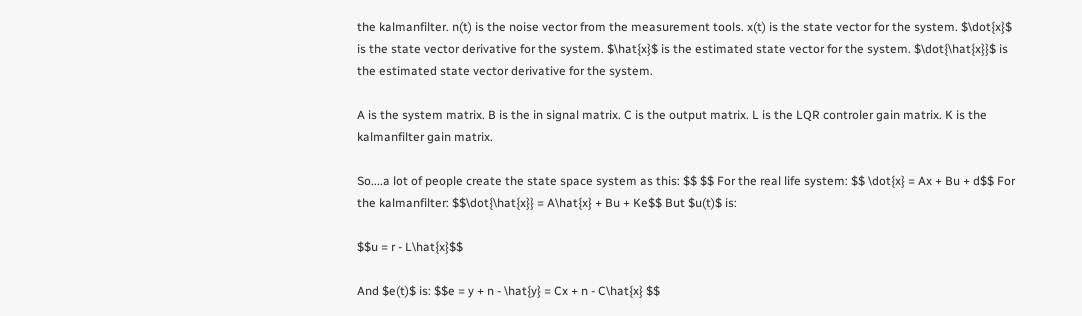the kalmanfilter. n(t) is the noise vector from the measurement tools. x(t) is the state vector for the system. $\dot{x}$ is the state vector derivative for the system. $\hat{x}$ is the estimated state vector for the system. $\dot{\hat{x}}$ is the estimated state vector derivative for the system.

A is the system matrix. B is the in signal matrix. C is the output matrix. L is the LQR controler gain matrix. K is the kalmanfilter gain matrix.

So....a lot of people create the state space system as this: $$ $$ For the real life system: $$ \dot{x} = Ax + Bu + d$$ For the kalmanfilter: $$\dot{\hat{x}} = A\hat{x} + Bu + Ke$$ But $u(t)$ is:

$$u = r - L\hat{x}$$

And $e(t)$ is: $$e = y + n - \hat{y} = Cx + n - C\hat{x} $$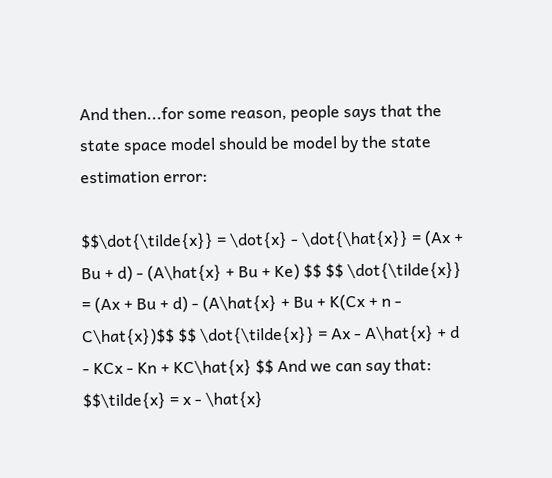And then...for some reason, people says that the state space model should be model by the state estimation error:

$$\dot{\tilde{x}} = \dot{x} - \dot{\hat{x}} = (Ax + Bu + d) - (A\hat{x} + Bu + Ke) $$ $$ \dot{\tilde{x}} = (Ax + Bu + d) - (A\hat{x} + Bu + K(Cx + n - C\hat{x})$$ $$ \dot{\tilde{x}} = Ax - A\hat{x} + d - KCx - Kn + KC\hat{x} $$ And we can say that: $$\tilde{x} = x - \hat{x}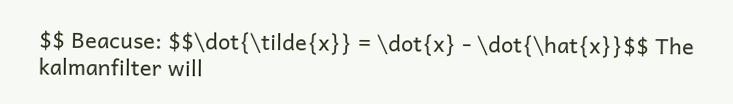$$ Beacuse: $$\dot{\tilde{x}} = \dot{x} - \dot{\hat{x}}$$ The kalmanfilter will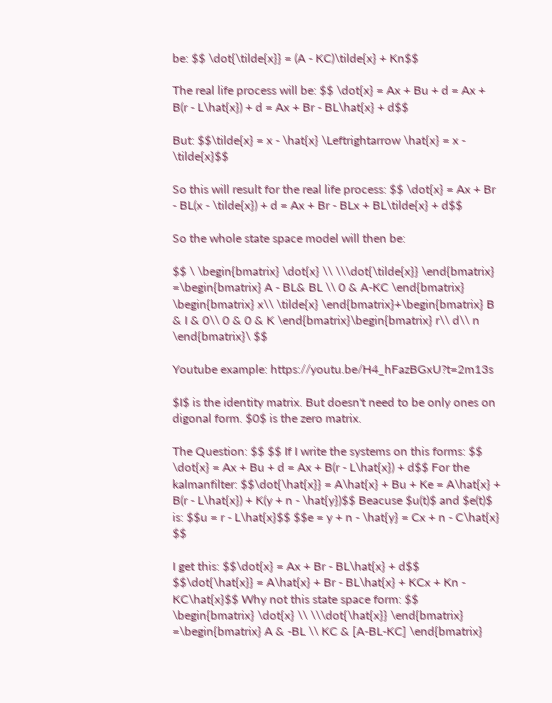be: $$ \dot{\tilde{x}} = (A - KC)\tilde{x} + Kn$$

The real life process will be: $$ \dot{x} = Ax + Bu + d = Ax + B(r - L\hat{x}) + d = Ax + Br - BL\hat{x} + d$$

But: $$\tilde{x} = x - \hat{x} \Leftrightarrow \hat{x} = x - \tilde{x}$$

So this will result for the real life process: $$ \dot{x} = Ax + Br - BL(x - \tilde{x}) + d = Ax + Br - BLx + BL\tilde{x} + d$$

So the whole state space model will then be:

$$ \ \begin{bmatrix} \dot{x} \\ \\\dot{\tilde{x}} \end{bmatrix} =\begin{bmatrix} A - BL& BL \\ 0 & A-KC \end{bmatrix} \begin{bmatrix} x\\ \tilde{x} \end{bmatrix}+\begin{bmatrix} B & I & 0\\ 0 & 0 & K \end{bmatrix}\begin{bmatrix} r\\ d\\ n \end{bmatrix}\ $$

Youtube example: https://youtu.be/H4_hFazBGxU?t=2m13s

$I$ is the identity matrix. But doesn't need to be only ones on digonal form. $0$ is the zero matrix.

The Question: $$ $$ If I write the systems on this forms: $$ \dot{x} = Ax + Bu + d = Ax + B(r - L\hat{x}) + d$$ For the kalmanfilter: $$\dot{\hat{x}} = A\hat{x} + Bu + Ke = A\hat{x} + B(r - L\hat{x}) + K(y + n - \hat{y})$$ Beacuse $u(t)$ and $e(t)$ is: $$u = r - L\hat{x}$$ $$e = y + n - \hat{y} = Cx + n - C\hat{x} $$

I get this: $$\dot{x} = Ax + Br - BL\hat{x} + d$$ $$\dot{\hat{x}} = A\hat{x} + Br - BL\hat{x} + KCx + Kn - KC\hat{x}$$ Why not this state space form: $$ \begin{bmatrix} \dot{x} \\ \\\dot{\hat{x}} \end{bmatrix} =\begin{bmatrix} A & -BL \\ KC & [A-BL-KC] \end{bmatrix}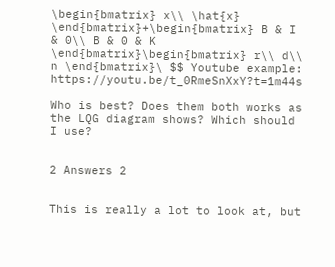\begin{bmatrix} x\\ \hat{x} \end{bmatrix}+\begin{bmatrix} B & I & 0\\ B & 0 & K \end{bmatrix}\begin{bmatrix} r\\ d\\ n \end{bmatrix}\ $$ Youtube example: https://youtu.be/t_0RmeSnXxY?t=1m44s

Who is best? Does them both works as the LQG diagram shows? Which should I use?


2 Answers 2


This is really a lot to look at, but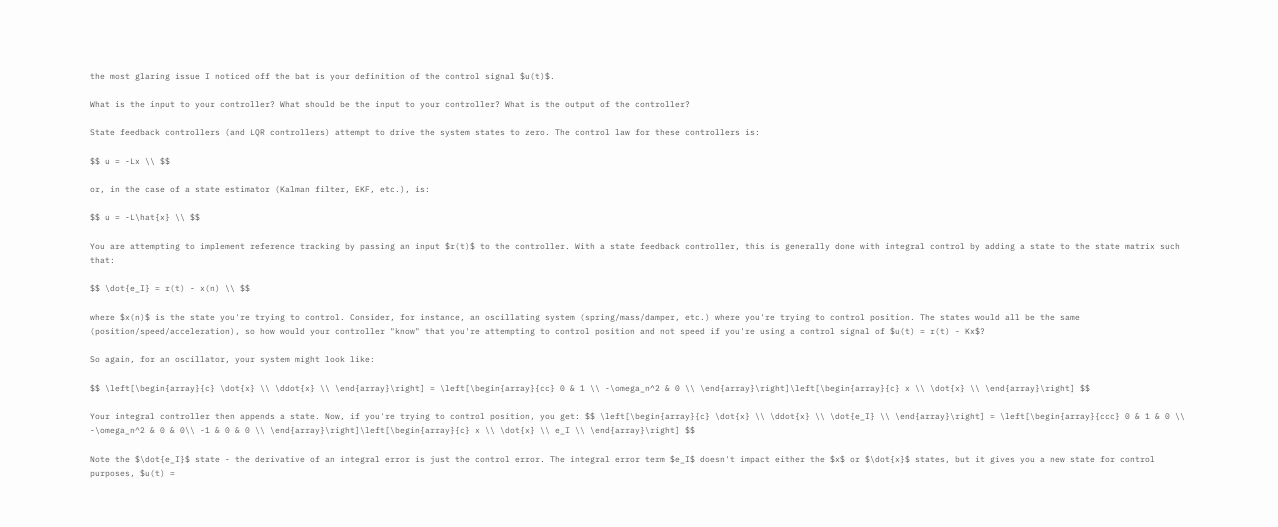the most glaring issue I noticed off the bat is your definition of the control signal $u(t)$.

What is the input to your controller? What should be the input to your controller? What is the output of the controller?

State feedback controllers (and LQR controllers) attempt to drive the system states to zero. The control law for these controllers is:

$$ u = -Lx \\ $$

or, in the case of a state estimator (Kalman filter, EKF, etc.), is:

$$ u = -L\hat{x} \\ $$

You are attempting to implement reference tracking by passing an input $r(t)$ to the controller. With a state feedback controller, this is generally done with integral control by adding a state to the state matrix such that:

$$ \dot{e_I} = r(t) - x(n) \\ $$

where $x(n)$ is the state you're trying to control. Consider, for instance, an oscillating system (spring/mass/damper, etc.) where you're trying to control position. The states would all be the same (position/speed/acceleration), so how would your controller "know" that you're attempting to control position and not speed if you're using a control signal of $u(t) = r(t) - Kx$?

So again, for an oscillator, your system might look like:

$$ \left[\begin{array}{c} \dot{x} \\ \ddot{x} \\ \end{array}\right] = \left[\begin{array}{cc} 0 & 1 \\ -\omega_n^2 & 0 \\ \end{array}\right]\left[\begin{array}{c} x \\ \dot{x} \\ \end{array}\right] $$

Your integral controller then appends a state. Now, if you're trying to control position, you get: $$ \left[\begin{array}{c} \dot{x} \\ \ddot{x} \\ \dot{e_I} \\ \end{array}\right] = \left[\begin{array}{ccc} 0 & 1 & 0 \\ -\omega_n^2 & 0 & 0\\ -1 & 0 & 0 \\ \end{array}\right]\left[\begin{array}{c} x \\ \dot{x} \\ e_I \\ \end{array}\right] $$

Note the $\dot{e_I}$ state - the derivative of an integral error is just the control error. The integral error term $e_I$ doesn't impact either the $x$ or $\dot{x}$ states, but it gives you a new state for control purposes, $u(t) =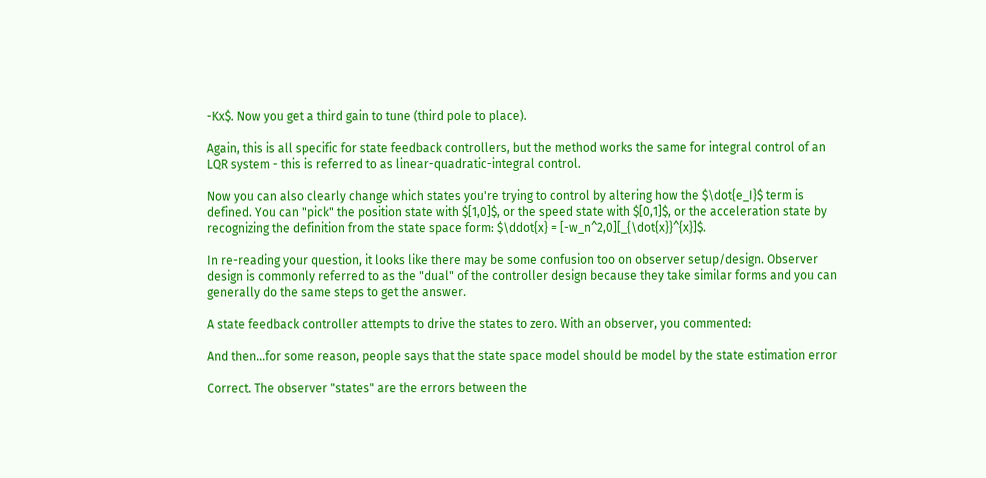-Kx$. Now you get a third gain to tune (third pole to place).

Again, this is all specific for state feedback controllers, but the method works the same for integral control of an LQR system - this is referred to as linear-quadratic-integral control.

Now you can also clearly change which states you're trying to control by altering how the $\dot{e_I}$ term is defined. You can "pick" the position state with $[1,0]$, or the speed state with $[0,1]$, or the acceleration state by recognizing the definition from the state space form: $\ddot{x} = [-w_n^2,0][_{\dot{x}}^{x}]$.

In re-reading your question, it looks like there may be some confusion too on observer setup/design. Observer design is commonly referred to as the "dual" of the controller design because they take similar forms and you can generally do the same steps to get the answer.

A state feedback controller attempts to drive the states to zero. With an observer, you commented:

And then...for some reason, people says that the state space model should be model by the state estimation error

Correct. The observer "states" are the errors between the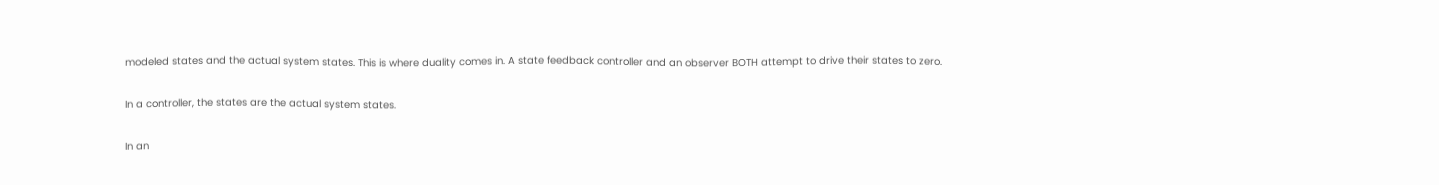modeled states and the actual system states. This is where duality comes in. A state feedback controller and an observer BOTH attempt to drive their states to zero.

In a controller, the states are the actual system states.

In an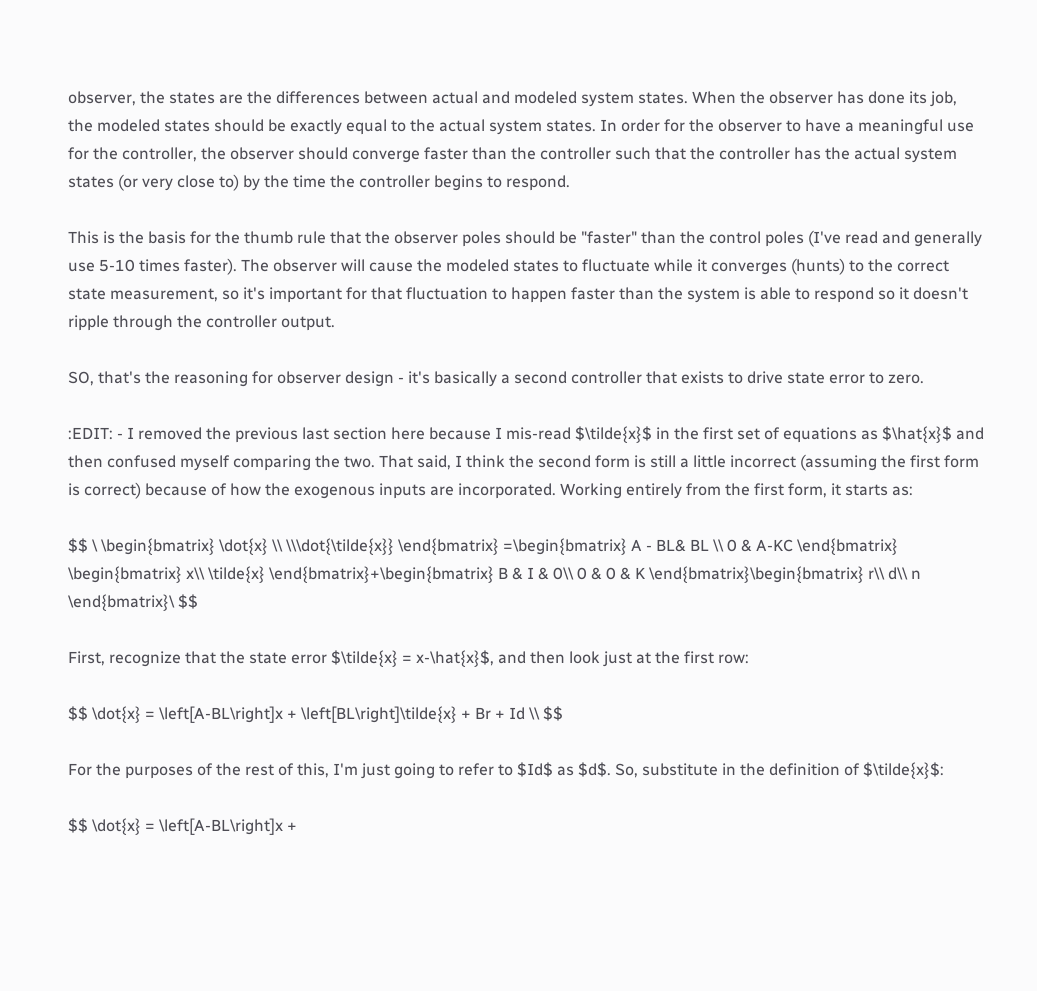observer, the states are the differences between actual and modeled system states. When the observer has done its job, the modeled states should be exactly equal to the actual system states. In order for the observer to have a meaningful use for the controller, the observer should converge faster than the controller such that the controller has the actual system states (or very close to) by the time the controller begins to respond.

This is the basis for the thumb rule that the observer poles should be "faster" than the control poles (I've read and generally use 5-10 times faster). The observer will cause the modeled states to fluctuate while it converges (hunts) to the correct state measurement, so it's important for that fluctuation to happen faster than the system is able to respond so it doesn't ripple through the controller output.

SO, that's the reasoning for observer design - it's basically a second controller that exists to drive state error to zero.

:EDIT: - I removed the previous last section here because I mis-read $\tilde{x}$ in the first set of equations as $\hat{x}$ and then confused myself comparing the two. That said, I think the second form is still a little incorrect (assuming the first form is correct) because of how the exogenous inputs are incorporated. Working entirely from the first form, it starts as:

$$ \ \begin{bmatrix} \dot{x} \\ \\\dot{\tilde{x}} \end{bmatrix} =\begin{bmatrix} A - BL& BL \\ 0 & A-KC \end{bmatrix} \begin{bmatrix} x\\ \tilde{x} \end{bmatrix}+\begin{bmatrix} B & I & 0\\ 0 & 0 & K \end{bmatrix}\begin{bmatrix} r\\ d\\ n \end{bmatrix}\ $$

First, recognize that the state error $\tilde{x} = x-\hat{x}$, and then look just at the first row:

$$ \dot{x} = \left[A-BL\right]x + \left[BL\right]\tilde{x} + Br + Id \\ $$

For the purposes of the rest of this, I'm just going to refer to $Id$ as $d$. So, substitute in the definition of $\tilde{x}$:

$$ \dot{x} = \left[A-BL\right]x +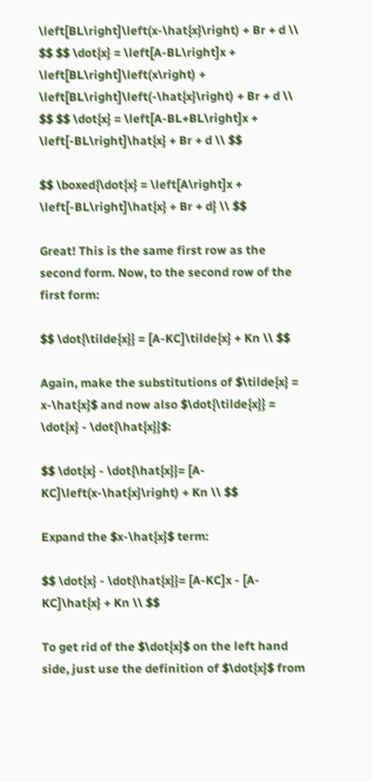\left[BL\right]\left(x-\hat{x}\right) + Br + d \\ $$ $$ \dot{x} = \left[A-BL\right]x + \left[BL\right]\left(x\right) + \left[BL\right]\left(-\hat{x}\right) + Br + d \\ $$ $$ \dot{x} = \left[A-BL+BL\right]x + \left[-BL\right]\hat{x} + Br + d \\ $$

$$ \boxed{\dot{x} = \left[A\right]x + \left[-BL\right]\hat{x} + Br + d} \\ $$

Great! This is the same first row as the second form. Now, to the second row of the first form:

$$ \dot{\tilde{x}} = [A-KC]\tilde{x} + Kn \\ $$

Again, make the substitutions of $\tilde{x} = x-\hat{x}$ and now also $\dot{\tilde{x}} = \dot{x} - \dot{\hat{x}}$:

$$ \dot{x} - \dot{\hat{x}}= [A-KC]\left(x-\hat{x}\right) + Kn \\ $$

Expand the $x-\hat{x}$ term:

$$ \dot{x} - \dot{\hat{x}}= [A-KC]x - [A-KC]\hat{x} + Kn \\ $$

To get rid of the $\dot{x}$ on the left hand side, just use the definition of $\dot{x}$ from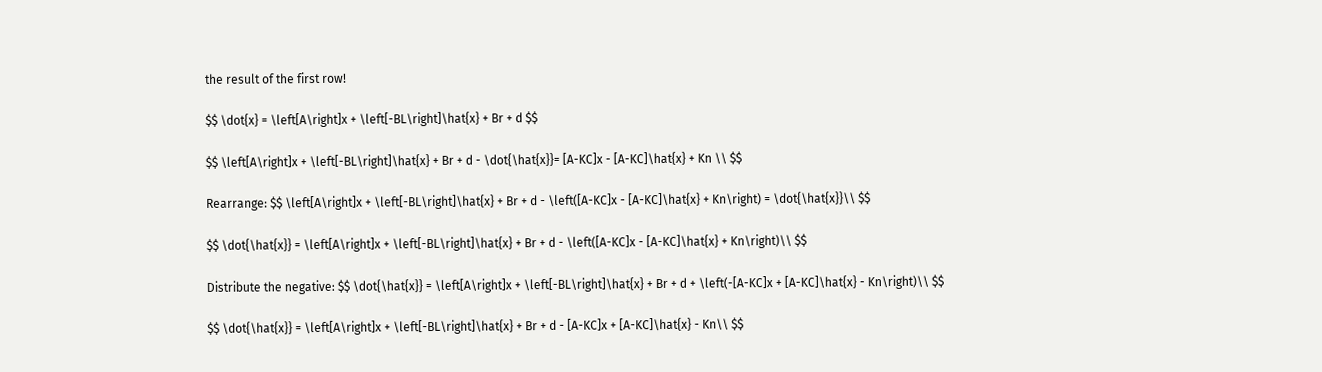the result of the first row!

$$ \dot{x} = \left[A\right]x + \left[-BL\right]\hat{x} + Br + d $$

$$ \left[A\right]x + \left[-BL\right]\hat{x} + Br + d - \dot{\hat{x}}= [A-KC]x - [A-KC]\hat{x} + Kn \\ $$

Rearrange: $$ \left[A\right]x + \left[-BL\right]\hat{x} + Br + d - \left([A-KC]x - [A-KC]\hat{x} + Kn\right) = \dot{\hat{x}}\\ $$

$$ \dot{\hat{x}} = \left[A\right]x + \left[-BL\right]\hat{x} + Br + d - \left([A-KC]x - [A-KC]\hat{x} + Kn\right)\\ $$

Distribute the negative: $$ \dot{\hat{x}} = \left[A\right]x + \left[-BL\right]\hat{x} + Br + d + \left(-[A-KC]x + [A-KC]\hat{x} - Kn\right)\\ $$

$$ \dot{\hat{x}} = \left[A\right]x + \left[-BL\right]\hat{x} + Br + d - [A-KC]x + [A-KC]\hat{x} - Kn\\ $$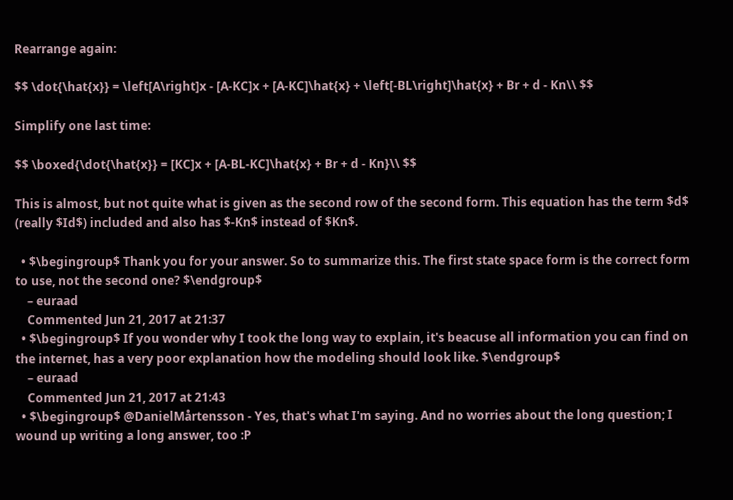Rearrange again:

$$ \dot{\hat{x}} = \left[A\right]x - [A-KC]x + [A-KC]\hat{x} + \left[-BL\right]\hat{x} + Br + d - Kn\\ $$

Simplify one last time:

$$ \boxed{\dot{\hat{x}} = [KC]x + [A-BL-KC]\hat{x} + Br + d - Kn}\\ $$

This is almost, but not quite what is given as the second row of the second form. This equation has the term $d$ (really $Id$) included and also has $-Kn$ instead of $Kn$.

  • $\begingroup$ Thank you for your answer. So to summarize this. The first state space form is the correct form to use, not the second one? $\endgroup$
    – euraad
    Commented Jun 21, 2017 at 21:37
  • $\begingroup$ If you wonder why I took the long way to explain, it's beacuse all information you can find on the internet, has a very poor explanation how the modeling should look like. $\endgroup$
    – euraad
    Commented Jun 21, 2017 at 21:43
  • $\begingroup$ @DanielMårtensson - Yes, that's what I'm saying. And no worries about the long question; I wound up writing a long answer, too :P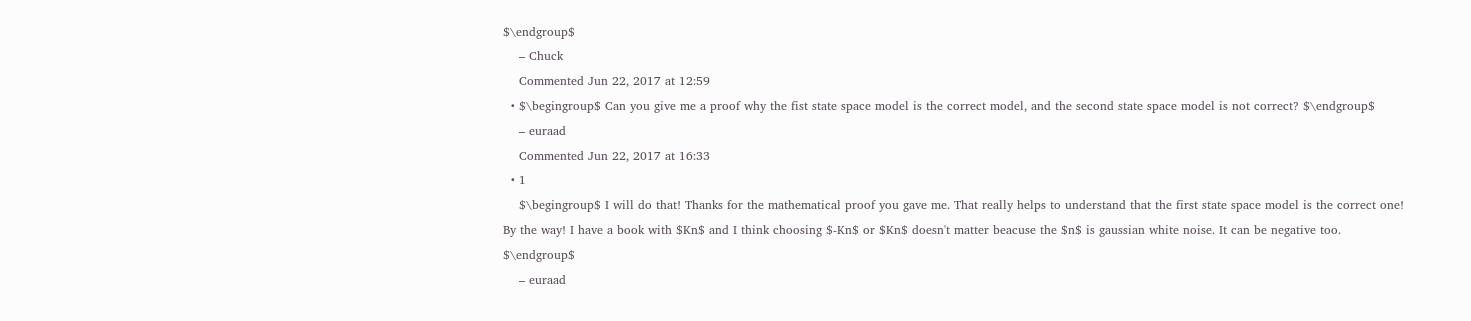$\endgroup$
    – Chuck
    Commented Jun 22, 2017 at 12:59
  • $\begingroup$ Can you give me a proof why the fist state space model is the correct model, and the second state space model is not correct? $\endgroup$
    – euraad
    Commented Jun 22, 2017 at 16:33
  • 1
    $\begingroup$ I will do that! Thanks for the mathematical proof you gave me. That really helps to understand that the first state space model is the correct one! By the way! I have a book with $Kn$ and I think choosing $-Kn$ or $Kn$ doesn't matter beacuse the $n$ is gaussian white noise. It can be negative too. $\endgroup$
    – euraad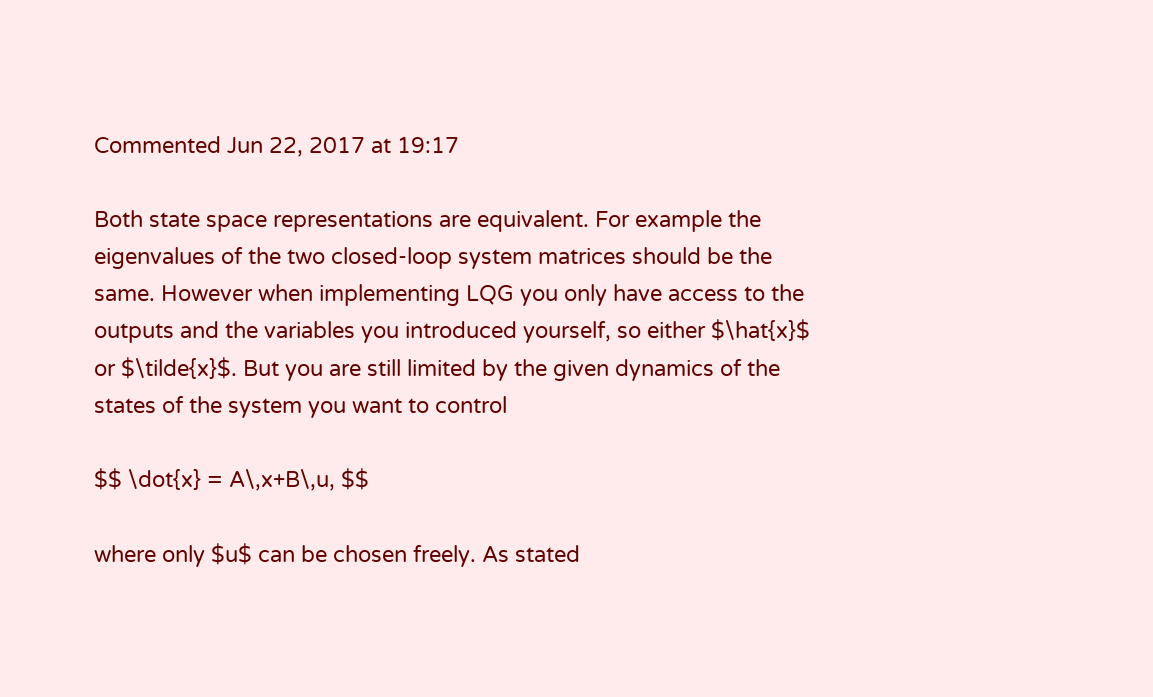Commented Jun 22, 2017 at 19:17

Both state space representations are equivalent. For example the eigenvalues of the two closed-loop system matrices should be the same. However when implementing LQG you only have access to the outputs and the variables you introduced yourself, so either $\hat{x}$ or $\tilde{x}$. But you are still limited by the given dynamics of the states of the system you want to control

$$ \dot{x} = A\,x+B\,u, $$

where only $u$ can be chosen freely. As stated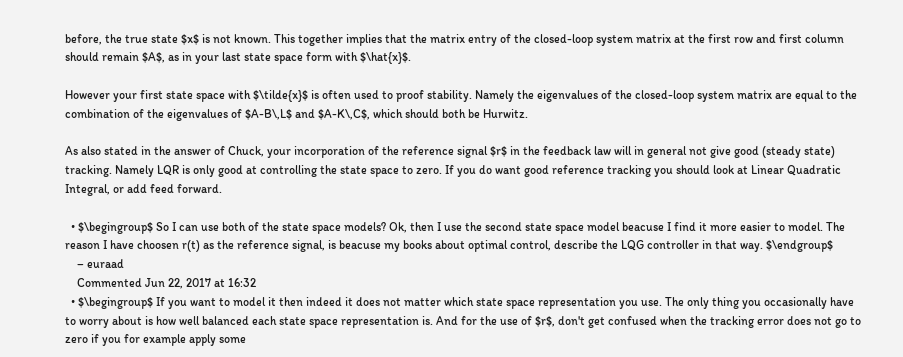before, the true state $x$ is not known. This together implies that the matrix entry of the closed-loop system matrix at the first row and first column should remain $A$, as in your last state space form with $\hat{x}$.

However your first state space with $\tilde{x}$ is often used to proof stability. Namely the eigenvalues of the closed-loop system matrix are equal to the combination of the eigenvalues of $A-B\,L$ and $A-K\,C$, which should both be Hurwitz.

As also stated in the answer of Chuck, your incorporation of the reference signal $r$ in the feedback law will in general not give good (steady state) tracking. Namely LQR is only good at controlling the state space to zero. If you do want good reference tracking you should look at Linear Quadratic Integral, or add feed forward.

  • $\begingroup$ So I can use both of the state space models? Ok, then I use the second state space model beacuse I find it more easier to model. The reason I have choosen r(t) as the reference signal, is beacuse my books about optimal control, describe the LQG controller in that way. $\endgroup$
    – euraad
    Commented Jun 22, 2017 at 16:32
  • $\begingroup$ If you want to model it then indeed it does not matter which state space representation you use. The only thing you occasionally have to worry about is how well balanced each state space representation is. And for the use of $r$, don't get confused when the tracking error does not go to zero if you for example apply some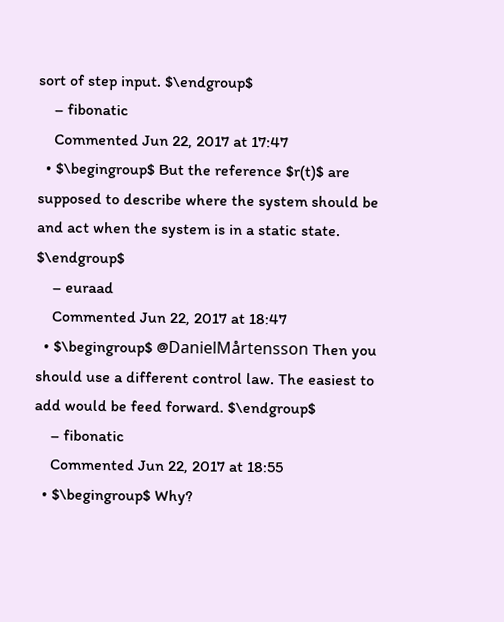sort of step input. $\endgroup$
    – fibonatic
    Commented Jun 22, 2017 at 17:47
  • $\begingroup$ But the reference $r(t)$ are supposed to describe where the system should be and act when the system is in a static state. $\endgroup$
    – euraad
    Commented Jun 22, 2017 at 18:47
  • $\begingroup$ @DanielMårtensson Then you should use a different control law. The easiest to add would be feed forward. $\endgroup$
    – fibonatic
    Commented Jun 22, 2017 at 18:55
  • $\begingroup$ Why?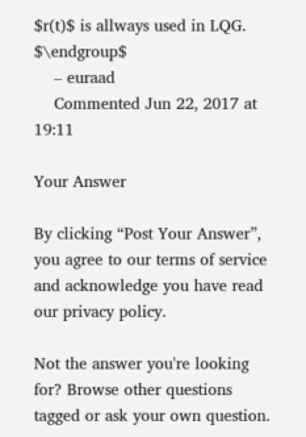$r(t)$ is allways used in LQG. $\endgroup$
    – euraad
    Commented Jun 22, 2017 at 19:11

Your Answer

By clicking “Post Your Answer”, you agree to our terms of service and acknowledge you have read our privacy policy.

Not the answer you're looking for? Browse other questions tagged or ask your own question.